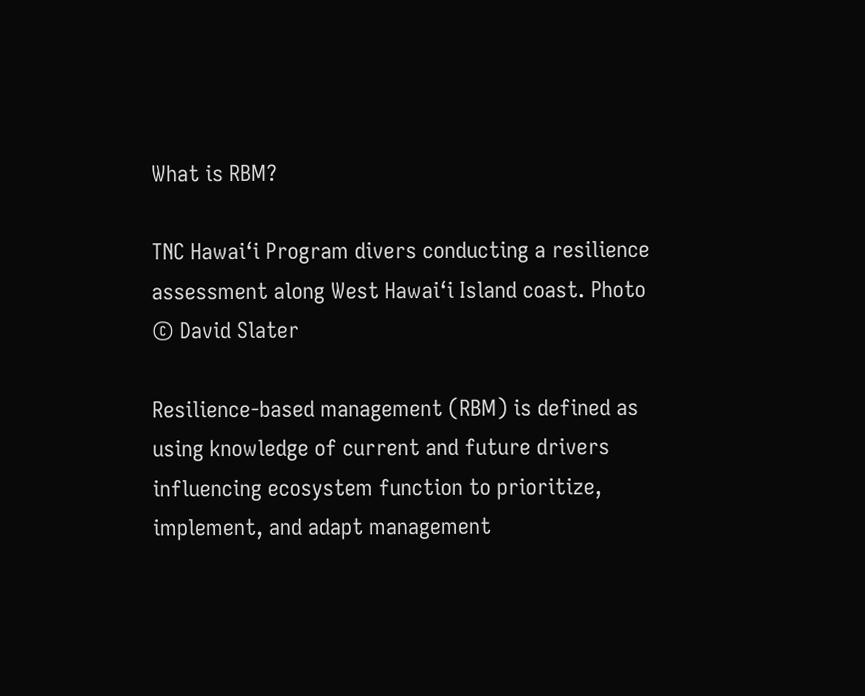What is RBM?

TNC Hawai‘i Program divers conducting a resilience assessment along West Hawai‘i Island coast. Photo © David Slater

Resilience-based management (RBM) is defined as using knowledge of current and future drivers influencing ecosystem function to prioritize, implement, and adapt management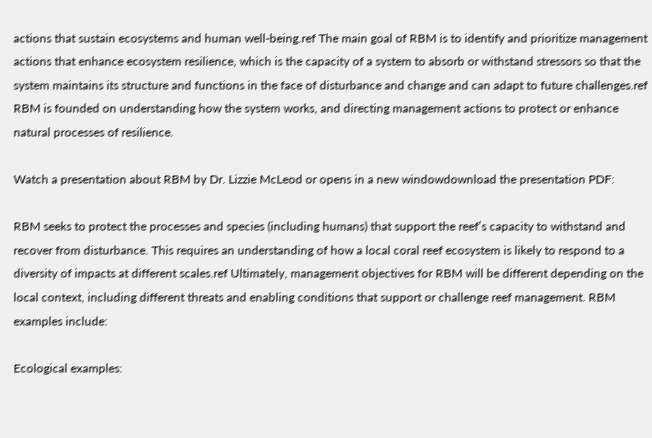actions that sustain ecosystems and human well-being.ref The main goal of RBM is to identify and prioritize management actions that enhance ecosystem resilience, which is the capacity of a system to absorb or withstand stressors so that the system maintains its structure and functions in the face of disturbance and change and can adapt to future challenges.ref  RBM is founded on understanding how the system works, and directing management actions to protect or enhance natural processes of resilience.

Watch a presentation about RBM by Dr. Lizzie McLeod or opens in a new windowdownload the presentation PDF:

RBM seeks to protect the processes and species (including humans) that support the reef’s capacity to withstand and recover from disturbance. This requires an understanding of how a local coral reef ecosystem is likely to respond to a diversity of impacts at different scales.ref Ultimately, management objectives for RBM will be different depending on the local context, including different threats and enabling conditions that support or challenge reef management. RBM examples include:

Ecological examples: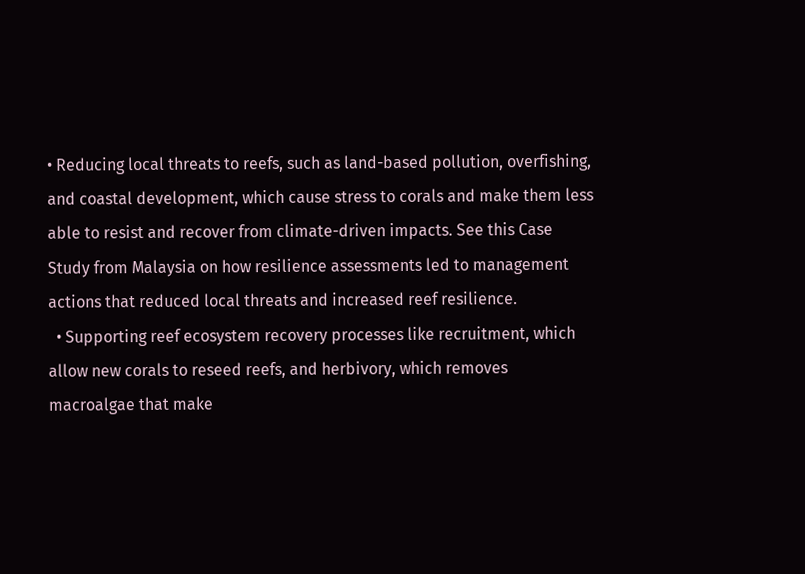• Reducing local threats to reefs, such as land-based pollution, overfishing, and coastal development, which cause stress to corals and make them less able to resist and recover from climate-driven impacts. See this Case Study from Malaysia on how resilience assessments led to management actions that reduced local threats and increased reef resilience.
  • Supporting reef ecosystem recovery processes like recruitment, which allow new corals to reseed reefs, and herbivory, which removes macroalgae that make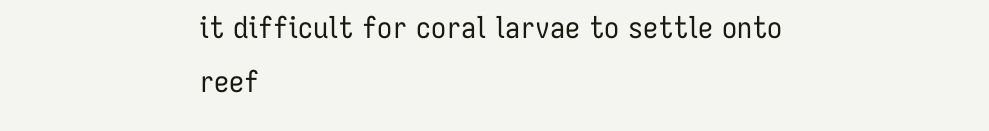it difficult for coral larvae to settle onto reef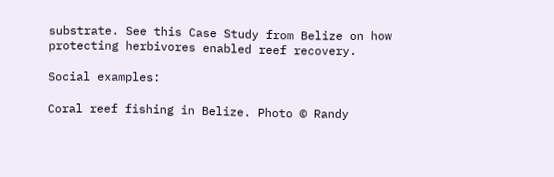substrate. See this Case Study from Belize on how protecting herbivores enabled reef recovery.

Social examples:

Coral reef fishing in Belize. Photo © Randy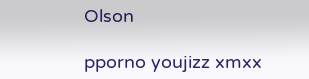Olson

pporno youjizz xmxx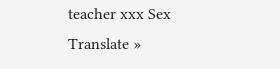teacher xxx Sex
Translate »